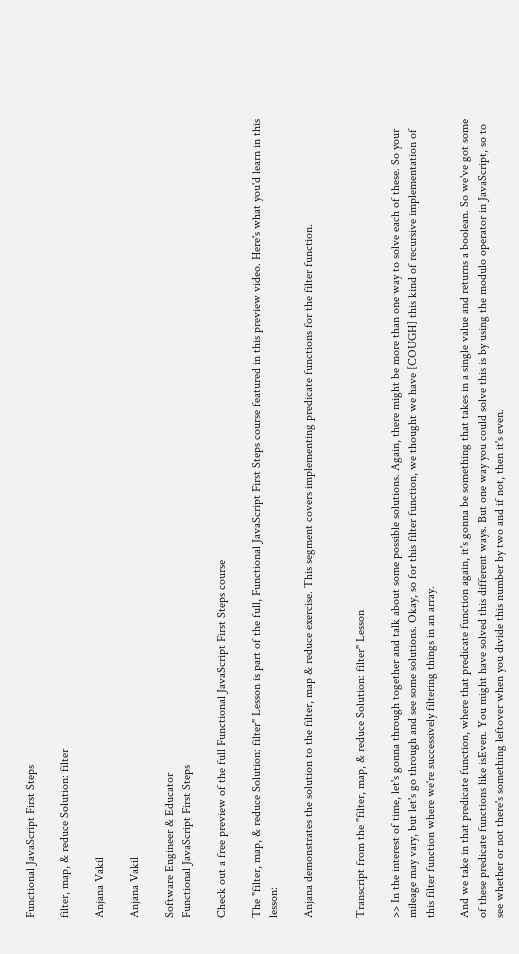Functional JavaScript First Steps

filter, map, & reduce Solution: filter

Anjana Vakil

Anjana Vakil

Software Engineer & Educator
Functional JavaScript First Steps

Check out a free preview of the full Functional JavaScript First Steps course

The "filter, map, & reduce Solution: filter" Lesson is part of the full, Functional JavaScript First Steps course featured in this preview video. Here's what you'd learn in this lesson:

Anjana demonstrates the solution to the filter, map & reduce exercise. This segment covers implementing predicate functions for the filter function.


Transcript from the "filter, map, & reduce Solution: filter" Lesson

>> In the interest of time, let's gonna through together and talk about some possible solutions. Again, there might be more than one way to solve each of these. So your mileage may vary, but let's go through and see some solutions. Okay, so for this filter function, we thought we have [COUGH] this kind of recursive implementation of this filter function where we're successively filtering things in an array.

And we take in that predicate function, where that predicate function again, it's gonna be something that takes in a single value and returns a boolean. So we've got some of these predicate functions like isEven. You might have solved this different ways. But one way you could solve this is by using the modulo operator in JavaScript, so to see whether or not there's something leftover when you divide this number by two and if not, then it's even.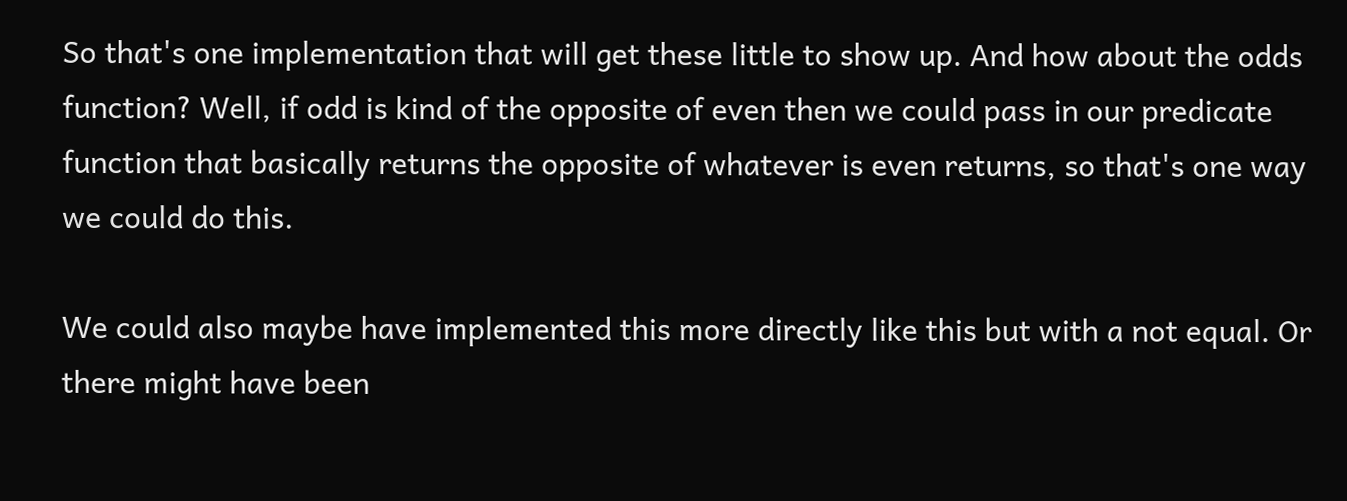So that's one implementation that will get these little to show up. And how about the odds function? Well, if odd is kind of the opposite of even then we could pass in our predicate function that basically returns the opposite of whatever is even returns, so that's one way we could do this.

We could also maybe have implemented this more directly like this but with a not equal. Or there might have been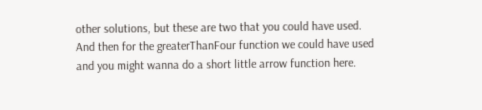other solutions, but these are two that you could have used. And then for the greaterThanFour function we could have used and you might wanna do a short little arrow function here.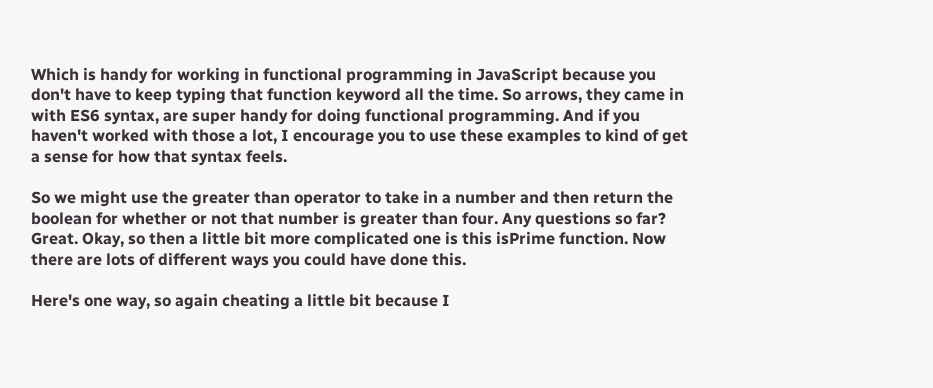Which is handy for working in functional programming in JavaScript because you don't have to keep typing that function keyword all the time. So arrows, they came in with ES6 syntax, are super handy for doing functional programming. And if you haven't worked with those a lot, I encourage you to use these examples to kind of get a sense for how that syntax feels.

So we might use the greater than operator to take in a number and then return the boolean for whether or not that number is greater than four. Any questions so far? Great. Okay, so then a little bit more complicated one is this isPrime function. Now there are lots of different ways you could have done this.

Here's one way, so again cheating a little bit because I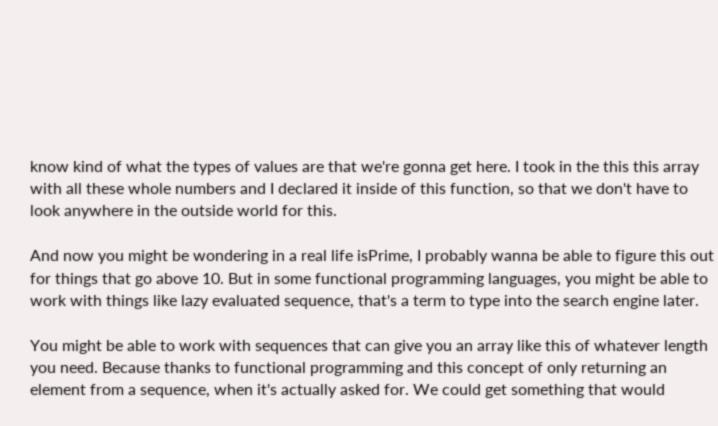know kind of what the types of values are that we're gonna get here. I took in the this this array with all these whole numbers and I declared it inside of this function, so that we don't have to look anywhere in the outside world for this.

And now you might be wondering in a real life isPrime, I probably wanna be able to figure this out for things that go above 10. But in some functional programming languages, you might be able to work with things like lazy evaluated sequence, that's a term to type into the search engine later.

You might be able to work with sequences that can give you an array like this of whatever length you need. Because thanks to functional programming and this concept of only returning an element from a sequence, when it's actually asked for. We could get something that would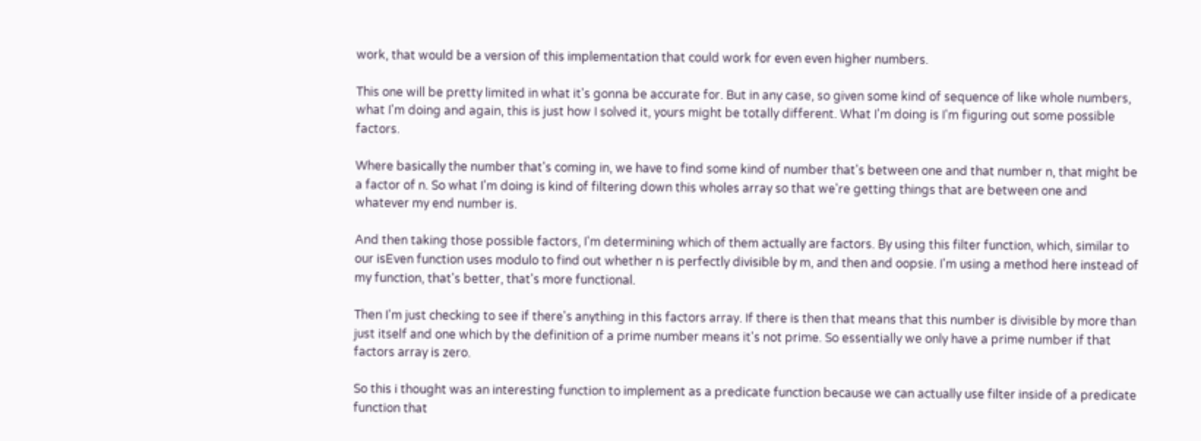work, that would be a version of this implementation that could work for even even higher numbers.

This one will be pretty limited in what it's gonna be accurate for. But in any case, so given some kind of sequence of like whole numbers, what I'm doing and again, this is just how I solved it, yours might be totally different. What I'm doing is I'm figuring out some possible factors.

Where basically the number that's coming in, we have to find some kind of number that's between one and that number n, that might be a factor of n. So what I'm doing is kind of filtering down this wholes array so that we're getting things that are between one and whatever my end number is.

And then taking those possible factors, I'm determining which of them actually are factors. By using this filter function, which, similar to our isEven function uses modulo to find out whether n is perfectly divisible by m, and then and oopsie. I'm using a method here instead of my function, that's better, that's more functional.

Then I'm just checking to see if there's anything in this factors array. If there is then that means that this number is divisible by more than just itself and one which by the definition of a prime number means it's not prime. So essentially we only have a prime number if that factors array is zero.

So this i thought was an interesting function to implement as a predicate function because we can actually use filter inside of a predicate function that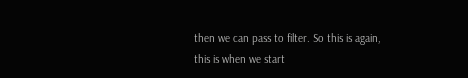then we can pass to filter. So this is again, this is when we start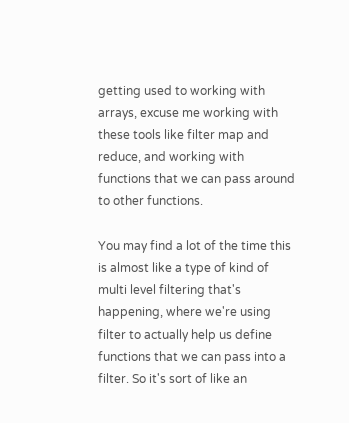getting used to working with arrays, excuse me working with these tools like filter map and reduce, and working with functions that we can pass around to other functions.

You may find a lot of the time this is almost like a type of kind of multi level filtering that's happening, where we're using filter to actually help us define functions that we can pass into a filter. So it's sort of like an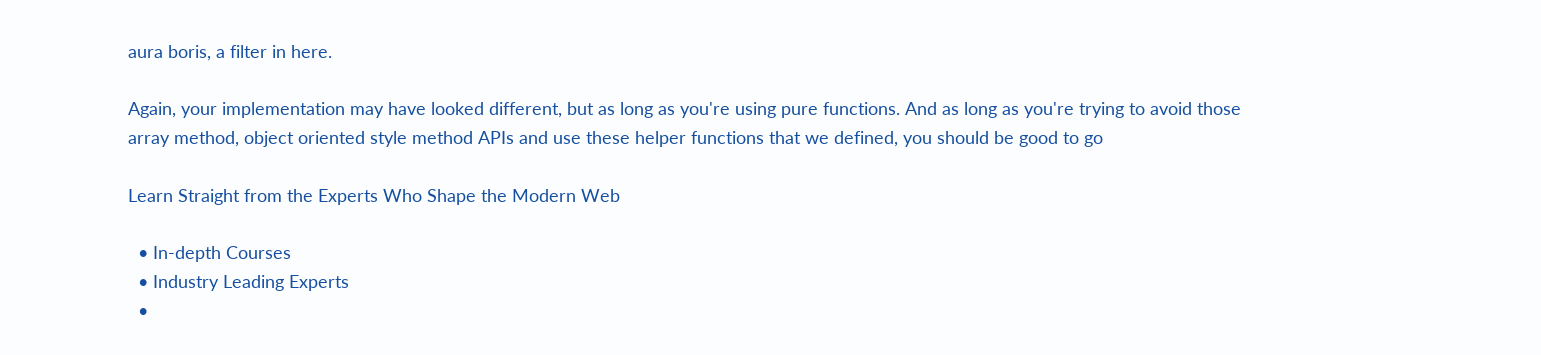aura boris, a filter in here.

Again, your implementation may have looked different, but as long as you're using pure functions. And as long as you're trying to avoid those array method, object oriented style method APIs and use these helper functions that we defined, you should be good to go

Learn Straight from the Experts Who Shape the Modern Web

  • In-depth Courses
  • Industry Leading Experts
  •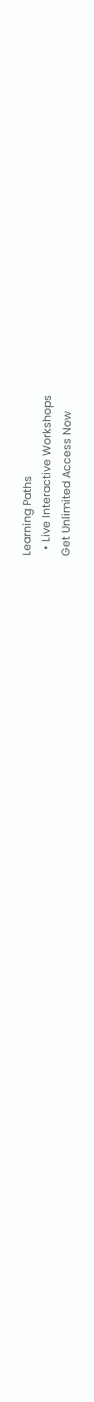Learning Paths
  • Live Interactive Workshops
Get Unlimited Access Now